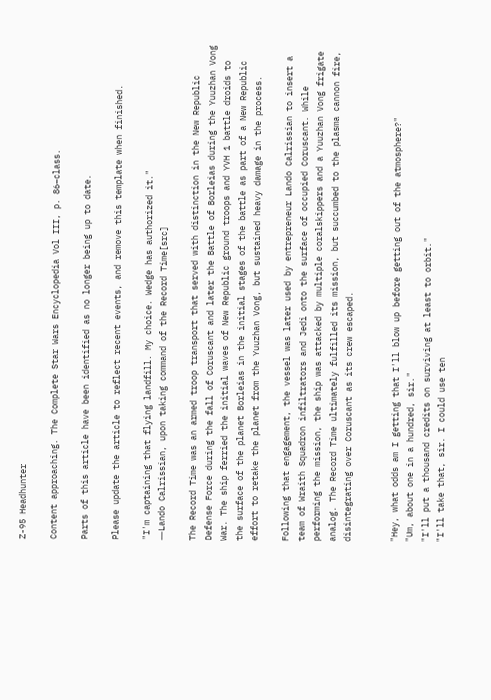Z-95 Headhunter

Content approaching. The Complete Star Wars Encyclopedia Vol III, p. 86–class.

Parts of this article have been identified as no longer being up to date.

Please update the article to reflect recent events, and remove this template when finished.

"I'm captaining that flying landfill. My choice. Wedge has authorized it."
―Lando Calrissian, upon taking command of the Record Time[src]

The Record Time was an armed troop transport that served with distinction in the New Republic Defense Force during the fall of Coruscant and later the Battle of Borleias during the Yuuzhan Vong War. The ship ferried the initial waves of New Republic ground troops and YVH 1 battle droids to the surface of the planet Borleias in the initial stages of the battle as part of a New Republic effort to retake the planet from the Yuuzhan Vong, but sustained heavy damage in the process.

Following that engagement, the vessel was later used by entrepreneur Lando Calrissian to insert a team of Wraith Squadron infiltrators and Jedi onto the surface of occupied Coruscant. While performing the mission, the ship was attacked by multiple coralskippers and a Yuuzhan Vong frigate analog. The Record Time ultimately fulfilled its mission, but succumbed to the plasma cannon fire, disintegrating over Coruscant as its crew escaped.


"Hey, what odds am I getting that I'll blow up before getting out of the atmosphere?"
"Um, about one in a hundred, sir."
"I'll put a thousand credits on surviving at least to orbit."
"I'll take that, sir. I could use ten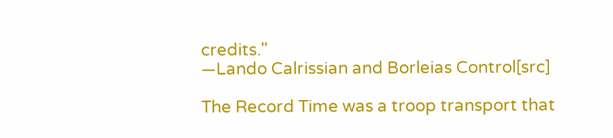credits."
―Lando Calrissian and Borleias Control[src]

The Record Time was a troop transport that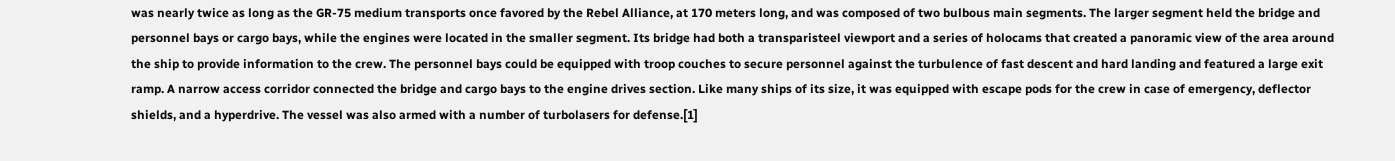was nearly twice as long as the GR-75 medium transports once favored by the Rebel Alliance, at 170 meters long, and was composed of two bulbous main segments. The larger segment held the bridge and personnel bays or cargo bays, while the engines were located in the smaller segment. Its bridge had both a transparisteel viewport and a series of holocams that created a panoramic view of the area around the ship to provide information to the crew. The personnel bays could be equipped with troop couches to secure personnel against the turbulence of fast descent and hard landing and featured a large exit ramp. A narrow access corridor connected the bridge and cargo bays to the engine drives section. Like many ships of its size, it was equipped with escape pods for the crew in case of emergency, deflector shields, and a hyperdrive. The vessel was also armed with a number of turbolasers for defense.[1]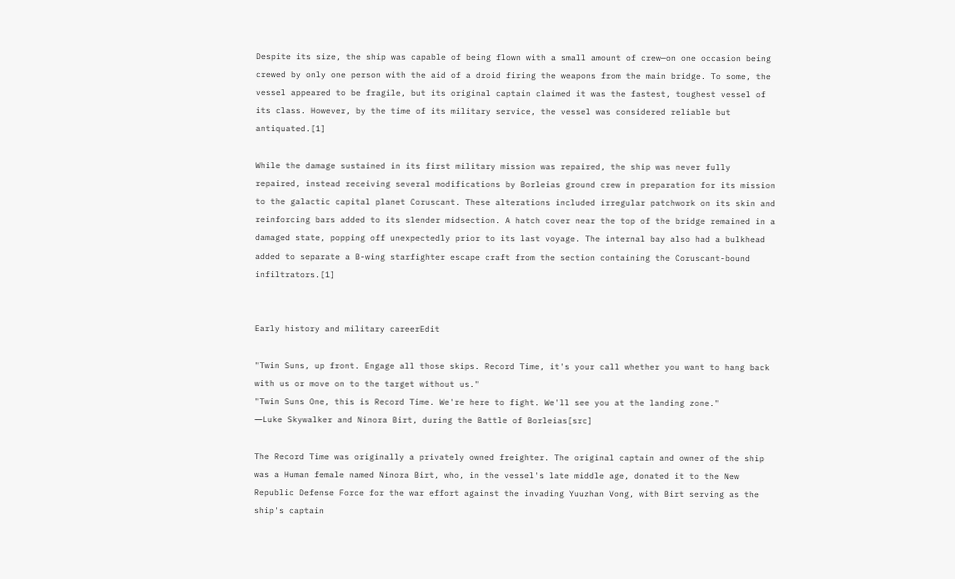Despite its size, the ship was capable of being flown with a small amount of crew—on one occasion being crewed by only one person with the aid of a droid firing the weapons from the main bridge. To some, the vessel appeared to be fragile, but its original captain claimed it was the fastest, toughest vessel of its class. However, by the time of its military service, the vessel was considered reliable but antiquated.[1]

While the damage sustained in its first military mission was repaired, the ship was never fully repaired, instead receiving several modifications by Borleias ground crew in preparation for its mission to the galactic capital planet Coruscant. These alterations included irregular patchwork on its skin and reinforcing bars added to its slender midsection. A hatch cover near the top of the bridge remained in a damaged state, popping off unexpectedly prior to its last voyage. The internal bay also had a bulkhead added to separate a B-wing starfighter escape craft from the section containing the Coruscant-bound infiltrators.[1]


Early history and military careerEdit

"Twin Suns, up front. Engage all those skips. Record Time, it's your call whether you want to hang back with us or move on to the target without us."
"Twin Suns One, this is Record Time. We're here to fight. We'll see you at the landing zone."
―Luke Skywalker and Ninora Birt, during the Battle of Borleias[src]

The Record Time was originally a privately owned freighter. The original captain and owner of the ship was a Human female named Ninora Birt, who, in the vessel's late middle age, donated it to the New Republic Defense Force for the war effort against the invading Yuuzhan Vong, with Birt serving as the ship's captain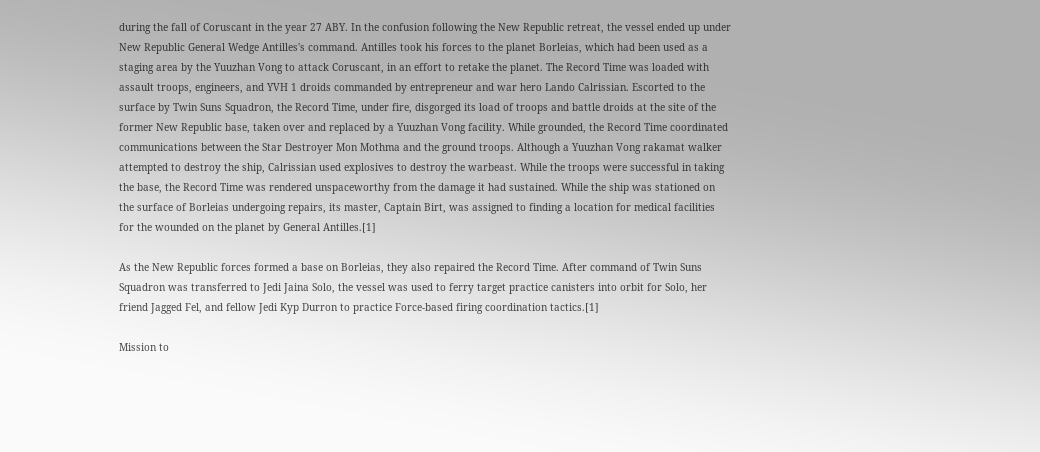during the fall of Coruscant in the year 27 ABY. In the confusion following the New Republic retreat, the vessel ended up under New Republic General Wedge Antilles's command. Antilles took his forces to the planet Borleias, which had been used as a staging area by the Yuuzhan Vong to attack Coruscant, in an effort to retake the planet. The Record Time was loaded with assault troops, engineers, and YVH 1 droids commanded by entrepreneur and war hero Lando Calrissian. Escorted to the surface by Twin Suns Squadron, the Record Time, under fire, disgorged its load of troops and battle droids at the site of the former New Republic base, taken over and replaced by a Yuuzhan Vong facility. While grounded, the Record Time coordinated communications between the Star Destroyer Mon Mothma and the ground troops. Although a Yuuzhan Vong rakamat walker attempted to destroy the ship, Calrissian used explosives to destroy the warbeast. While the troops were successful in taking the base, the Record Time was rendered unspaceworthy from the damage it had sustained. While the ship was stationed on the surface of Borleias undergoing repairs, its master, Captain Birt, was assigned to finding a location for medical facilities for the wounded on the planet by General Antilles.[1]

As the New Republic forces formed a base on Borleias, they also repaired the Record Time. After command of Twin Suns Squadron was transferred to Jedi Jaina Solo, the vessel was used to ferry target practice canisters into orbit for Solo, her friend Jagged Fel, and fellow Jedi Kyp Durron to practice Force-based firing coordination tactics.[1]

Mission to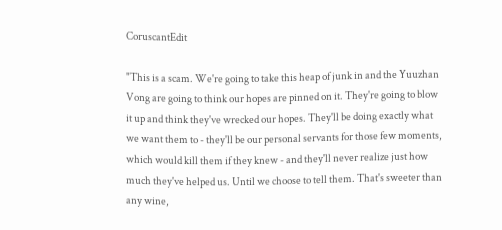CoruscantEdit

"This is a scam. We're going to take this heap of junk in and the Yuuzhan Vong are going to think our hopes are pinned on it. They're going to blow it up and think they've wrecked our hopes. They'll be doing exactly what we want them to - they'll be our personal servants for those few moments, which would kill them if they knew - and they'll never realize just how much they've helped us. Until we choose to tell them. That's sweeter than any wine,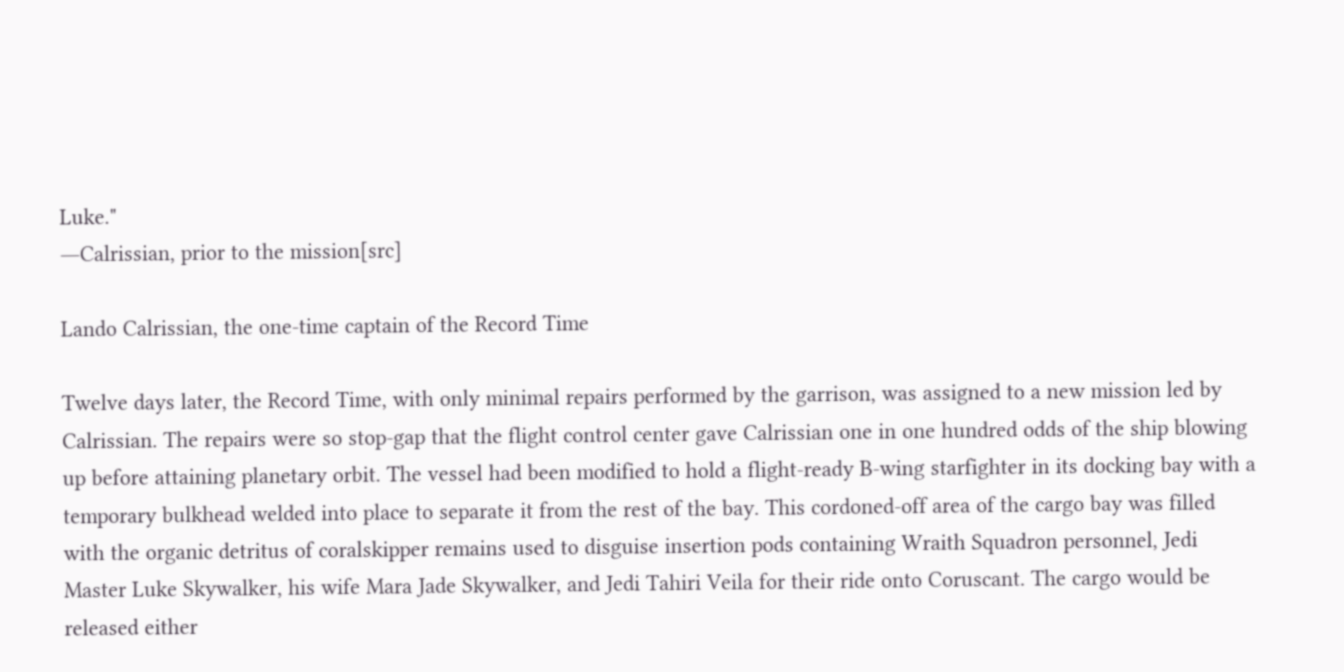Luke."
―Calrissian, prior to the mission[src]

Lando Calrissian, the one-time captain of the Record Time

Twelve days later, the Record Time, with only minimal repairs performed by the garrison, was assigned to a new mission led by Calrissian. The repairs were so stop-gap that the flight control center gave Calrissian one in one hundred odds of the ship blowing up before attaining planetary orbit. The vessel had been modified to hold a flight-ready B-wing starfighter in its docking bay with a temporary bulkhead welded into place to separate it from the rest of the bay. This cordoned-off area of the cargo bay was filled with the organic detritus of coralskipper remains used to disguise insertion pods containing Wraith Squadron personnel, Jedi Master Luke Skywalker, his wife Mara Jade Skywalker, and Jedi Tahiri Veila for their ride onto Coruscant. The cargo would be released either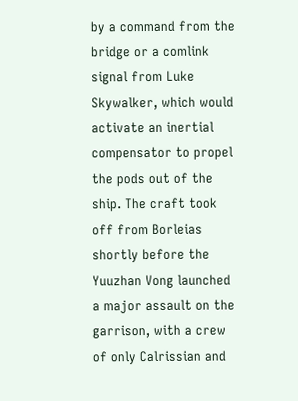by a command from the bridge or a comlink signal from Luke Skywalker, which would activate an inertial compensator to propel the pods out of the ship. The craft took off from Borleias shortly before the Yuuzhan Vong launched a major assault on the garrison, with a crew of only Calrissian and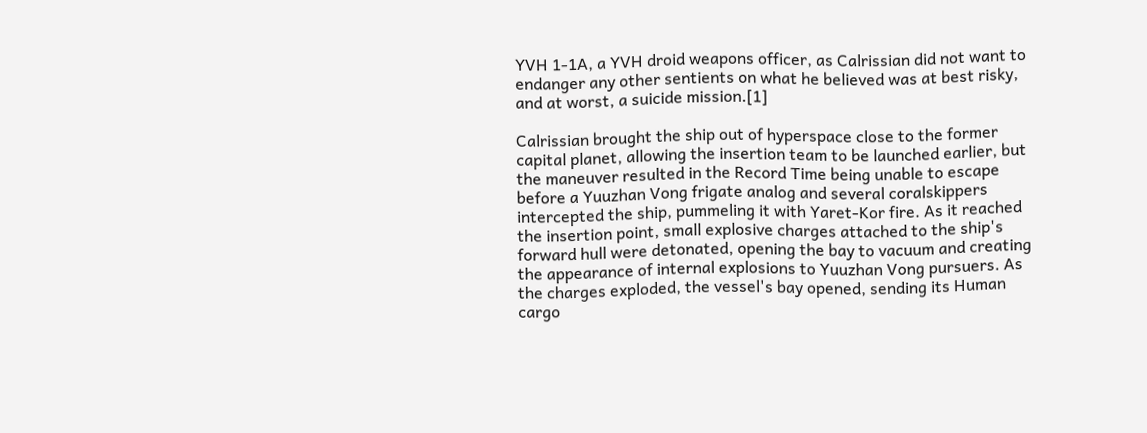YVH 1-1A, a YVH droid weapons officer, as Calrissian did not want to endanger any other sentients on what he believed was at best risky, and at worst, a suicide mission.[1]

Calrissian brought the ship out of hyperspace close to the former capital planet, allowing the insertion team to be launched earlier, but the maneuver resulted in the Record Time being unable to escape before a Yuuzhan Vong frigate analog and several coralskippers intercepted the ship, pummeling it with Yaret-Kor fire. As it reached the insertion point, small explosive charges attached to the ship's forward hull were detonated, opening the bay to vacuum and creating the appearance of internal explosions to Yuuzhan Vong pursuers. As the charges exploded, the vessel's bay opened, sending its Human cargo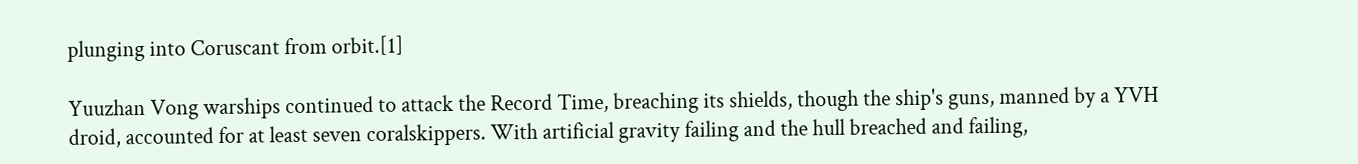plunging into Coruscant from orbit.[1]

Yuuzhan Vong warships continued to attack the Record Time, breaching its shields, though the ship's guns, manned by a YVH droid, accounted for at least seven coralskippers. With artificial gravity failing and the hull breached and failing,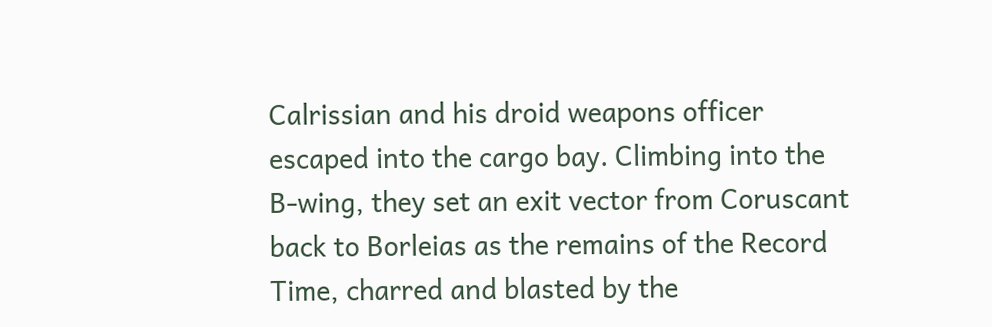Calrissian and his droid weapons officer escaped into the cargo bay. Climbing into the B-wing, they set an exit vector from Coruscant back to Borleias as the remains of the Record Time, charred and blasted by the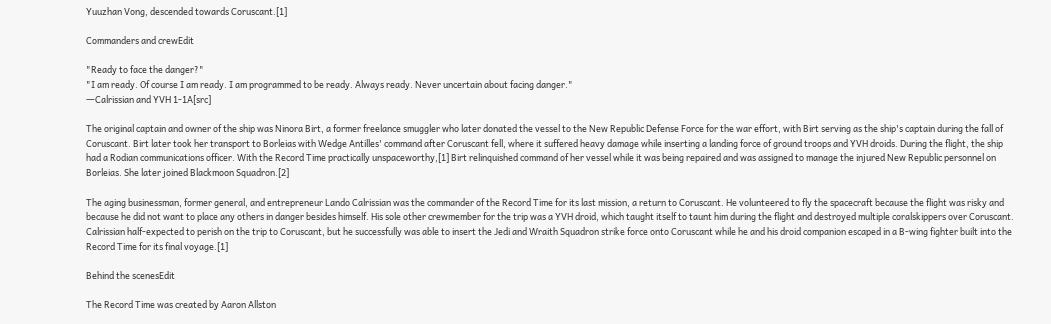Yuuzhan Vong, descended towards Coruscant.[1]

Commanders and crewEdit

"Ready to face the danger?"
"I am ready. Of course I am ready. I am programmed to be ready. Always ready. Never uncertain about facing danger."
―Calrissian and YVH 1-1A[src]

The original captain and owner of the ship was Ninora Birt, a former freelance smuggler who later donated the vessel to the New Republic Defense Force for the war effort, with Birt serving as the ship's captain during the fall of Coruscant. Birt later took her transport to Borleias with Wedge Antilles' command after Coruscant fell, where it suffered heavy damage while inserting a landing force of ground troops and YVH droids. During the flight, the ship had a Rodian communications officer. With the Record Time practically unspaceworthy,[1] Birt relinquished command of her vessel while it was being repaired and was assigned to manage the injured New Republic personnel on Borleias. She later joined Blackmoon Squadron.[2]

The aging businessman, former general, and entrepreneur Lando Calrissian was the commander of the Record Time for its last mission, a return to Coruscant. He volunteered to fly the spacecraft because the flight was risky and because he did not want to place any others in danger besides himself. His sole other crewmember for the trip was a YVH droid, which taught itself to taunt him during the flight and destroyed multiple coralskippers over Coruscant. Calrissian half-expected to perish on the trip to Coruscant, but he successfully was able to insert the Jedi and Wraith Squadron strike force onto Coruscant while he and his droid companion escaped in a B-wing fighter built into the Record Time for its final voyage.[1]

Behind the scenesEdit

The Record Time was created by Aaron Allston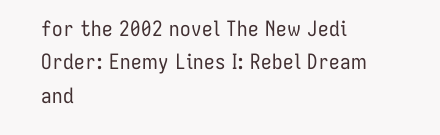for the 2002 novel The New Jedi Order: Enemy Lines I: Rebel Dream and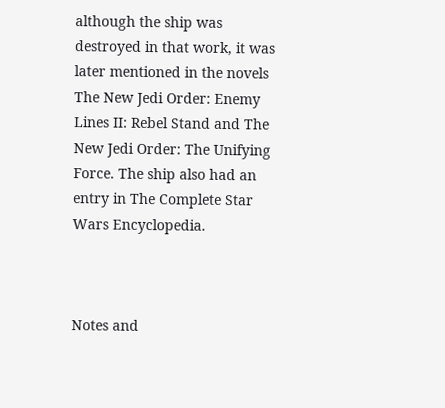although the ship was destroyed in that work, it was later mentioned in the novels The New Jedi Order: Enemy Lines II: Rebel Stand and The New Jedi Order: The Unifying Force. The ship also had an entry in The Complete Star Wars Encyclopedia.



Notes and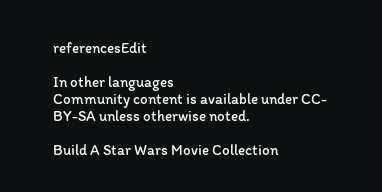referencesEdit

In other languages
Community content is available under CC-BY-SA unless otherwise noted.

Build A Star Wars Movie Collection